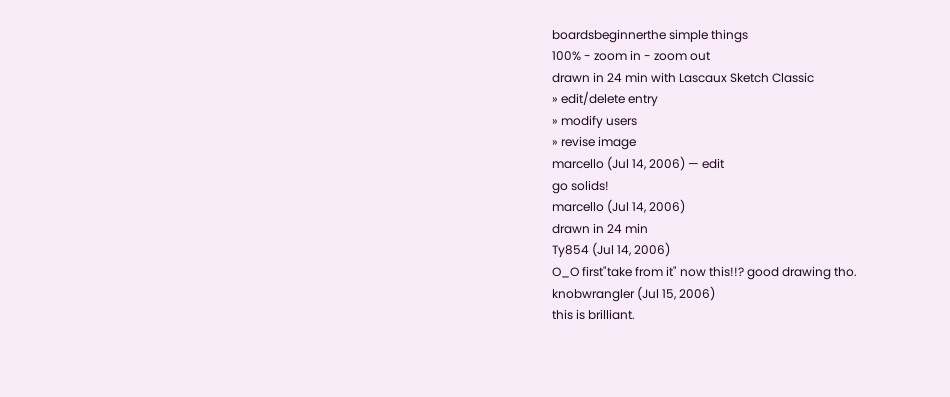boardsbeginnerthe simple things
100% - zoom in - zoom out
drawn in 24 min with Lascaux Sketch Classic
» edit/delete entry
» modify users
» revise image
marcello (Jul 14, 2006) — edit
go solids!
marcello (Jul 14, 2006)
drawn in 24 min
Ty854 (Jul 14, 2006)
O_O first"take from it" now this!!? good drawing tho.
knobwrangler (Jul 15, 2006)
this is brilliant.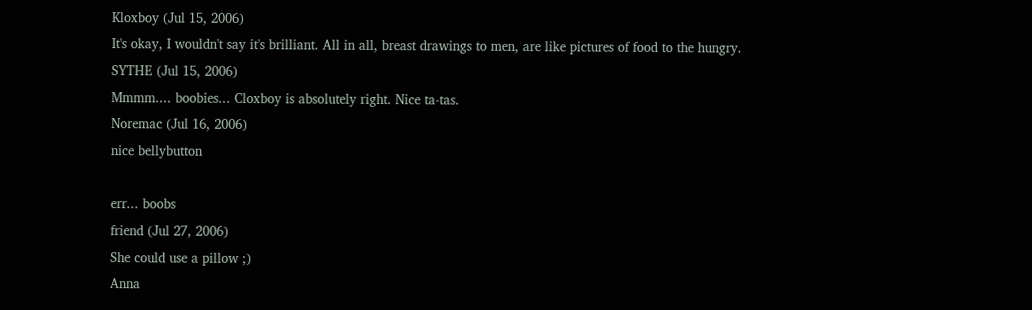Kloxboy (Jul 15, 2006)
It's okay, I wouldn't say it's brilliant. All in all, breast drawings to men, are like pictures of food to the hungry.
SYTHE (Jul 15, 2006)
Mmmm.... boobies... Cloxboy is absolutely right. Nice ta-tas.
Noremac (Jul 16, 2006)
nice bellybutton

err... boobs
friend (Jul 27, 2006)
She could use a pillow ;)
Anna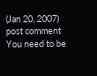(Jan 20, 2007)
post comment
You need to be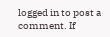logged in to post a comment. If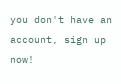you don't have an account, sign up now!